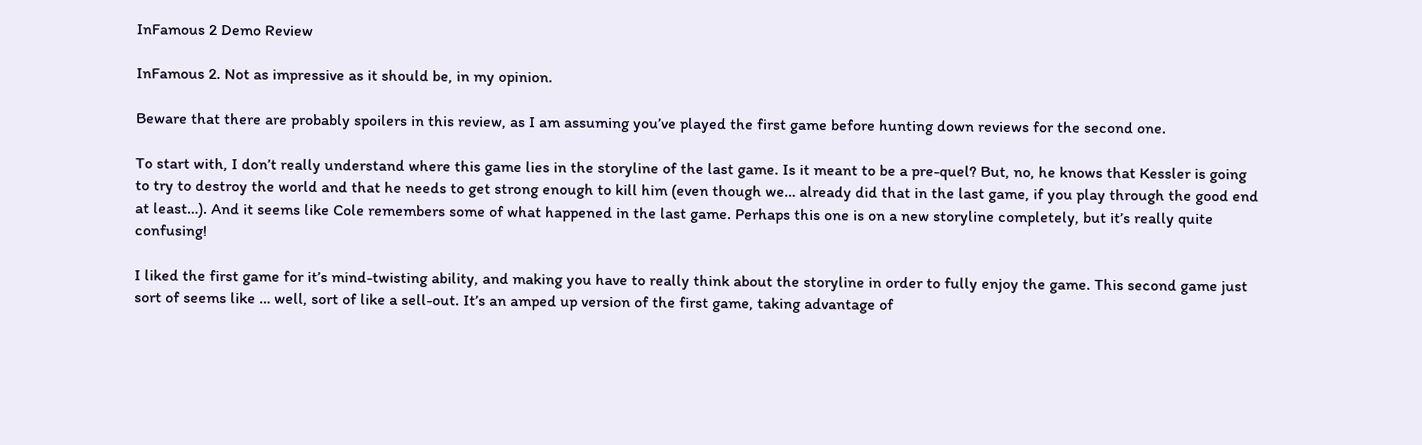InFamous 2 Demo Review

InFamous 2. Not as impressive as it should be, in my opinion.

Beware that there are probably spoilers in this review, as I am assuming you’ve played the first game before hunting down reviews for the second one.

To start with, I don’t really understand where this game lies in the storyline of the last game. Is it meant to be a pre-quel? But, no, he knows that Kessler is going to try to destroy the world and that he needs to get strong enough to kill him (even though we… already did that in the last game, if you play through the good end at least…). And it seems like Cole remembers some of what happened in the last game. Perhaps this one is on a new storyline completely, but it’s really quite confusing!

I liked the first game for it’s mind-twisting ability, and making you have to really think about the storyline in order to fully enjoy the game. This second game just sort of seems like … well, sort of like a sell-out. It’s an amped up version of the first game, taking advantage of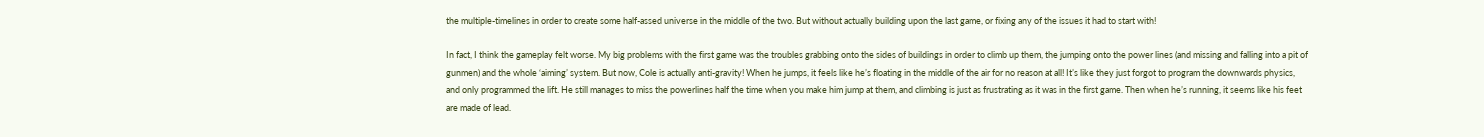the multiple-timelines in order to create some half-assed universe in the middle of the two. But without actually building upon the last game, or fixing any of the issues it had to start with!

In fact, I think the gameplay felt worse. My big problems with the first game was the troubles grabbing onto the sides of buildings in order to climb up them, the jumping onto the power lines (and missing and falling into a pit of gunmen) and the whole ‘aiming’ system. But now, Cole is actually anti-gravity! When he jumps, it feels like he’s floating in the middle of the air for no reason at all! It’s like they just forgot to program the downwards physics, and only programmed the lift. He still manages to miss the powerlines half the time when you make him jump at them, and climbing is just as frustrating as it was in the first game. Then when he’s running, it seems like his feet are made of lead.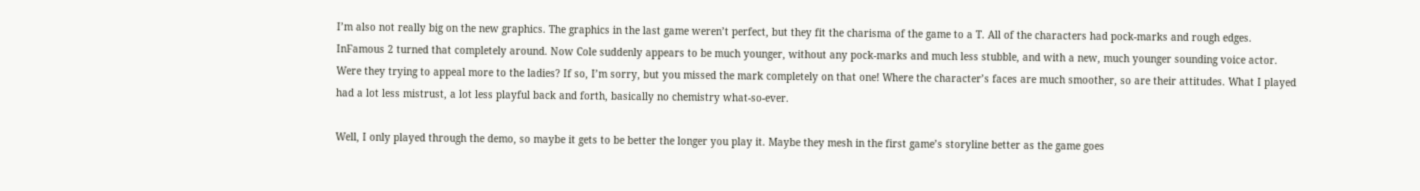I’m also not really big on the new graphics. The graphics in the last game weren’t perfect, but they fit the charisma of the game to a T. All of the characters had pock-marks and rough edges. InFamous 2 turned that completely around. Now Cole suddenly appears to be much younger, without any pock-marks and much less stubble, and with a new, much younger sounding voice actor. Were they trying to appeal more to the ladies? If so, I’m sorry, but you missed the mark completely on that one! Where the character’s faces are much smoother, so are their attitudes. What I played had a lot less mistrust, a lot less playful back and forth, basically no chemistry what-so-ever.

Well, I only played through the demo, so maybe it gets to be better the longer you play it. Maybe they mesh in the first game’s storyline better as the game goes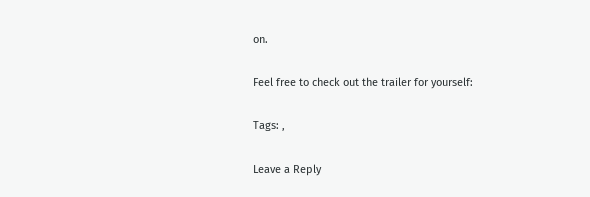on.

Feel free to check out the trailer for yourself:

Tags: ,

Leave a Reply